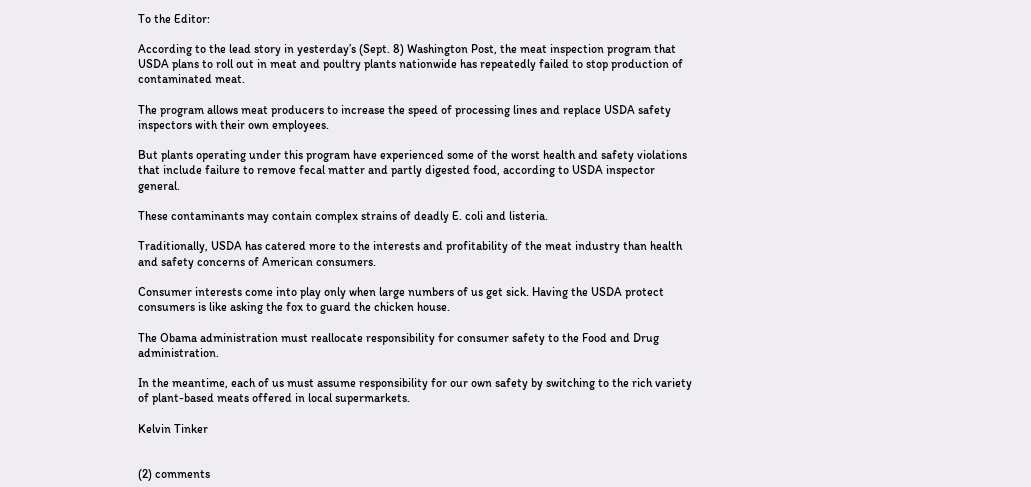To the Editor:

According to the lead story in yesterday’s (Sept. 8) Washington Post, the meat inspection program that USDA plans to roll out in meat and poultry plants nationwide has repeatedly failed to stop production of contaminated meat.

The program allows meat producers to increase the speed of processing lines and replace USDA safety inspectors with their own employees.

But plants operating under this program have experienced some of the worst health and safety violations that include failure to remove fecal matter and partly digested food, according to USDA inspector general.

These contaminants may contain complex strains of deadly E. coli and listeria.

Traditionally, USDA has catered more to the interests and profitability of the meat industry than health and safety concerns of American consumers.

Consumer interests come into play only when large numbers of us get sick. Having the USDA protect consumers is like asking the fox to guard the chicken house.

The Obama administration must reallocate responsibility for consumer safety to the Food and Drug administration.

In the meantime, each of us must assume responsibility for our own safety by switching to the rich variety of plant-based meats offered in local supermarkets.

Kelvin Tinker


(2) comments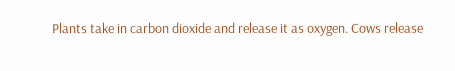Plants take in carbon dioxide and release it as oxygen. Cows release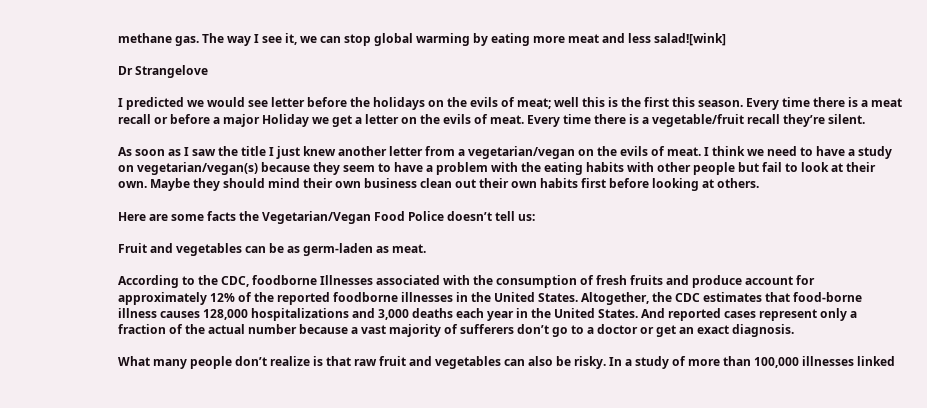methane gas. The way I see it, we can stop global warming by eating more meat and less salad![wink]

Dr Strangelove

I predicted we would see letter before the holidays on the evils of meat; well this is the first this season. Every time there is a meat recall or before a major Holiday we get a letter on the evils of meat. Every time there is a vegetable/fruit recall they’re silent.

As soon as I saw the title I just knew another letter from a vegetarian/vegan on the evils of meat. I think we need to have a study on vegetarian/vegan(s) because they seem to have a problem with the eating habits with other people but fail to look at their own. Maybe they should mind their own business clean out their own habits first before looking at others.

Here are some facts the Vegetarian/Vegan Food Police doesn’t tell us:

Fruit and vegetables can be as germ-laden as meat.

According to the CDC, foodborne Illnesses associated with the consumption of fresh fruits and produce account for approximately 12% of the reported foodborne illnesses in the United States. Altogether, the CDC estimates that food-borne illness causes 128,000 hospitalizations and 3,000 deaths each year in the United States. And reported cases represent only a fraction of the actual number because a vast majority of sufferers don’t go to a doctor or get an exact diagnosis.

What many people don’t realize is that raw fruit and vegetables can also be risky. In a study of more than 100,000 illnesses linked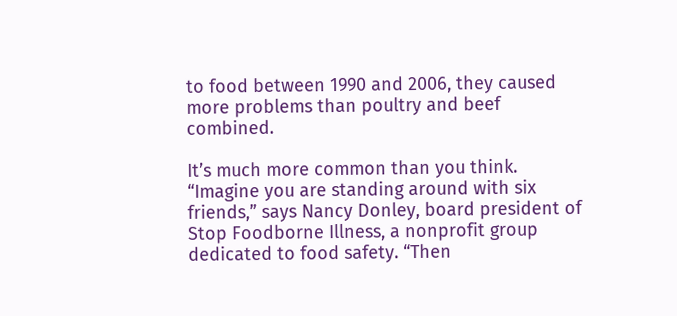to food between 1990 and 2006, they caused more problems than poultry and beef combined.

It’s much more common than you think. “Imagine you are standing around with six friends,” says Nancy Donley, board president of Stop Foodborne Illness, a nonprofit group dedicated to food safety. “Then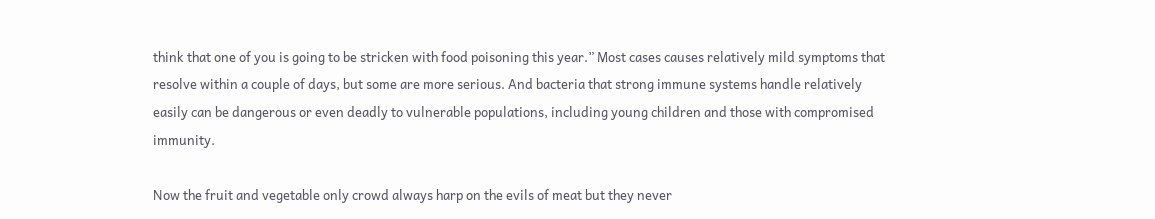think that one of you is going to be stricken with food poisoning this year.” Most cases causes relatively mild symptoms that resolve within a couple of days, but some are more serious. And bacteria that strong immune systems handle relatively easily can be dangerous or even deadly to vulnerable populations, including young children and those with compromised immunity.

Now the fruit and vegetable only crowd always harp on the evils of meat but they never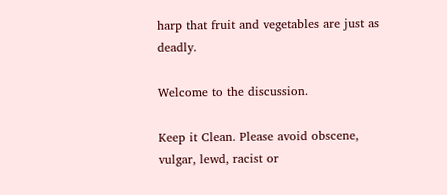harp that fruit and vegetables are just as deadly.

Welcome to the discussion.

Keep it Clean. Please avoid obscene, vulgar, lewd, racist or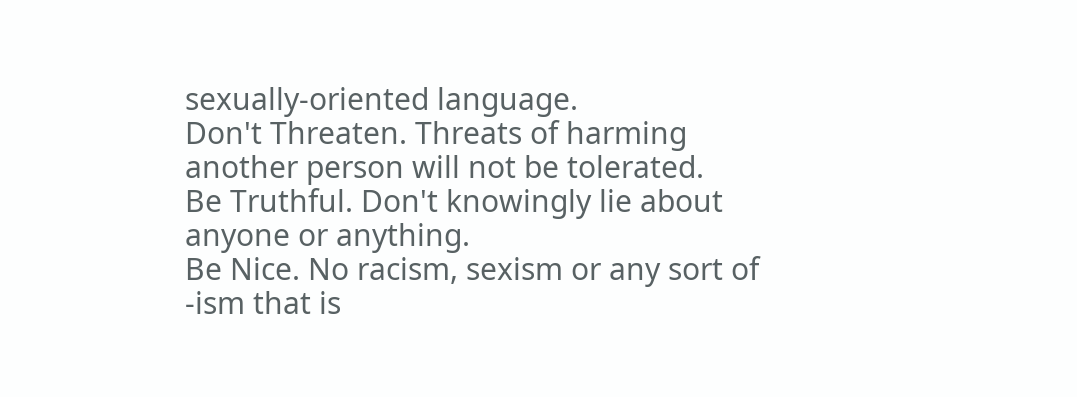sexually-oriented language.
Don't Threaten. Threats of harming another person will not be tolerated.
Be Truthful. Don't knowingly lie about anyone or anything.
Be Nice. No racism, sexism or any sort of -ism that is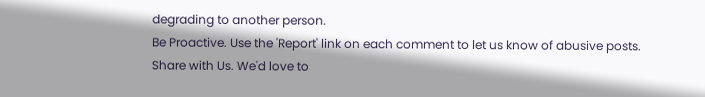degrading to another person.
Be Proactive. Use the 'Report' link on each comment to let us know of abusive posts.
Share with Us. We'd love to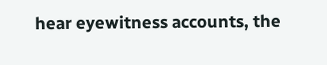hear eyewitness accounts, the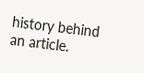history behind an article.